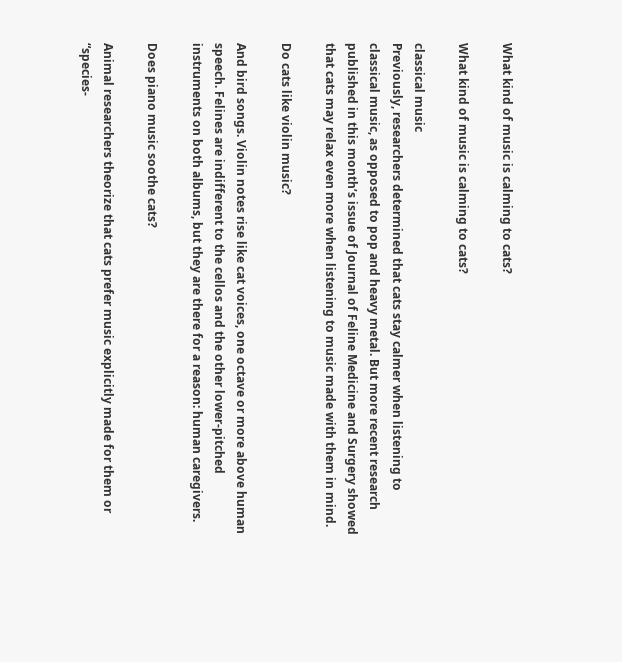What kind of music is calming to cats?

What kind of music is calming to cats?

classical music
Previously, researchers determined that cats stay calmer when listening to classical music, as opposed to pop and heavy metal. But more recent research published in this month’s issue of Journal of Feline Medicine and Surgery showed that cats may relax even more when listening to music made with them in mind.

Do cats like violin music?

And bird songs. Violin notes rise like cat voices, one octave or more above human speech. Felines are indifferent to the cellos and the other lower-pitched instruments on both albums, but they are there for a reason: human caregivers.

Does piano music soothe cats?

Animal researchers theorize that cats prefer music explicitly made for them or “species-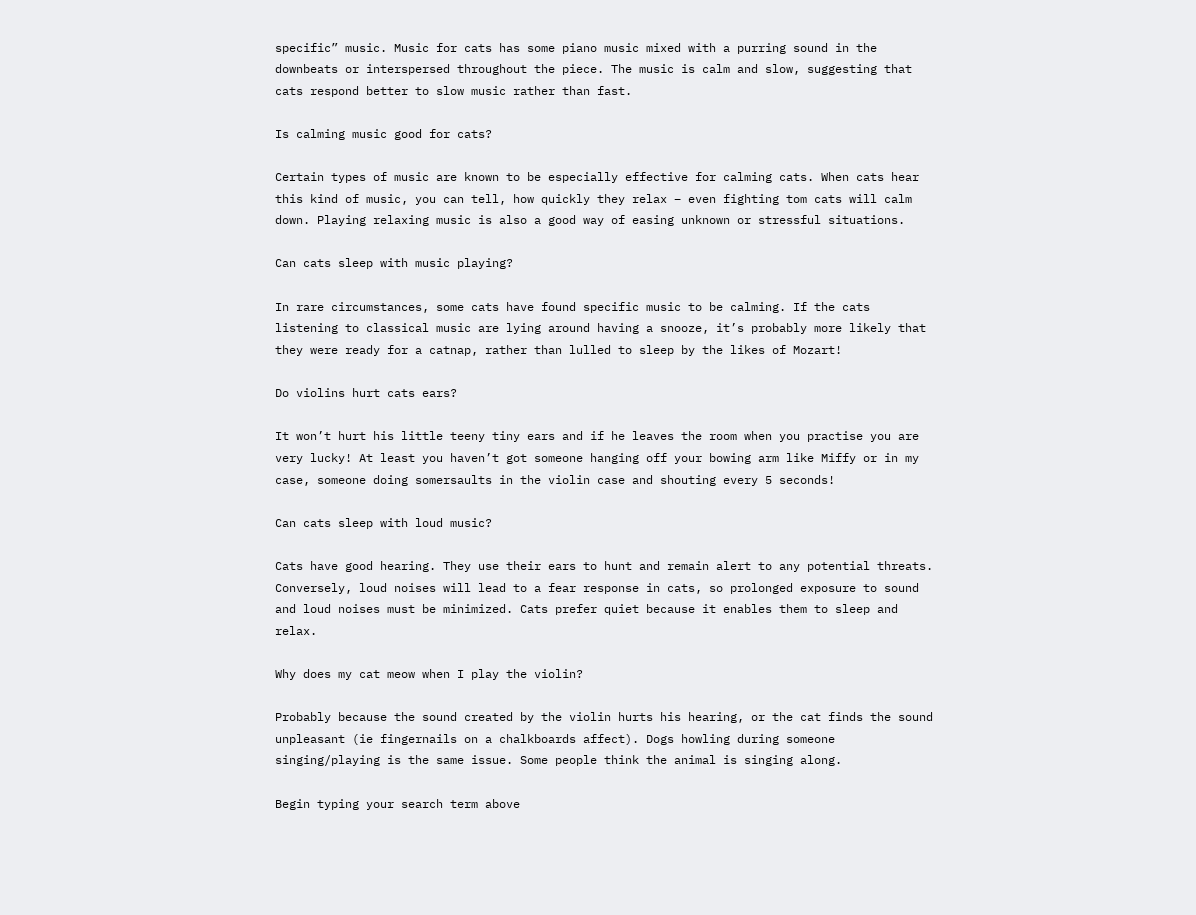specific” music. Music for cats has some piano music mixed with a purring sound in the downbeats or interspersed throughout the piece. The music is calm and slow, suggesting that cats respond better to slow music rather than fast.

Is calming music good for cats?

Certain types of music are known to be especially effective for calming cats. When cats hear this kind of music, you can tell, how quickly they relax – even fighting tom cats will calm down. Playing relaxing music is also a good way of easing unknown or stressful situations.

Can cats sleep with music playing?

In rare circumstances, some cats have found specific music to be calming. If the cats listening to classical music are lying around having a snooze, it’s probably more likely that they were ready for a catnap, rather than lulled to sleep by the likes of Mozart!

Do violins hurt cats ears?

It won’t hurt his little teeny tiny ears and if he leaves the room when you practise you are very lucky! At least you haven’t got someone hanging off your bowing arm like Miffy or in my case, someone doing somersaults in the violin case and shouting every 5 seconds!

Can cats sleep with loud music?

Cats have good hearing. They use their ears to hunt and remain alert to any potential threats. Conversely, loud noises will lead to a fear response in cats, so prolonged exposure to sound and loud noises must be minimized. Cats prefer quiet because it enables them to sleep and relax.

Why does my cat meow when I play the violin?

Probably because the sound created by the violin hurts his hearing, or the cat finds the sound unpleasant (ie fingernails on a chalkboards affect). Dogs howling during someone singing/playing is the same issue. Some people think the animal is singing along.

Begin typing your search term above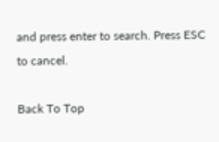and press enter to search. Press ESC to cancel.

Back To Top